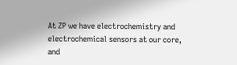At ZP we have electrochemistry and electrochemical sensors at our core, and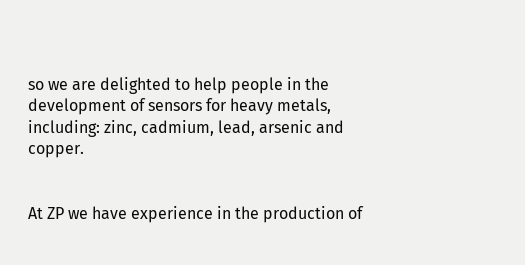so we are delighted to help people in the development of sensors for heavy metals, including: zinc, cadmium, lead, arsenic and copper.


At ZP we have experience in the production of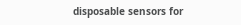disposable sensors for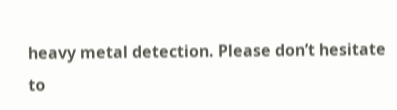heavy metal detection. Please don’t hesitate to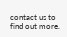contact us to find out more.